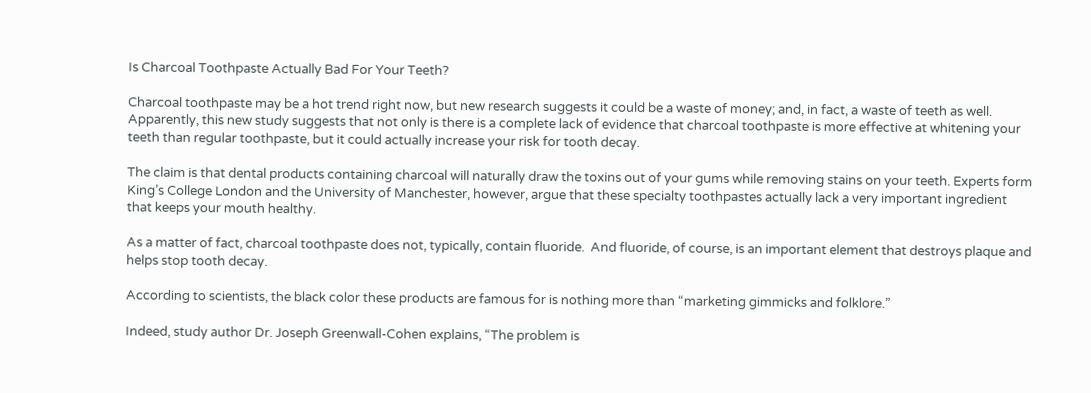Is Charcoal Toothpaste Actually Bad For Your Teeth?

Charcoal toothpaste may be a hot trend right now, but new research suggests it could be a waste of money; and, in fact, a waste of teeth as well. Apparently, this new study suggests that not only is there is a complete lack of evidence that charcoal toothpaste is more effective at whitening your teeth than regular toothpaste, but it could actually increase your risk for tooth decay.

The claim is that dental products containing charcoal will naturally draw the toxins out of your gums while removing stains on your teeth. Experts form King’s College London and the University of Manchester, however, argue that these specialty toothpastes actually lack a very important ingredient that keeps your mouth healthy.

As a matter of fact, charcoal toothpaste does not, typically, contain fluoride.  And fluoride, of course, is an important element that destroys plaque and helps stop tooth decay.

According to scientists, the black color these products are famous for is nothing more than “marketing gimmicks and folklore.”

Indeed, study author Dr. Joseph Greenwall-Cohen explains, “The problem is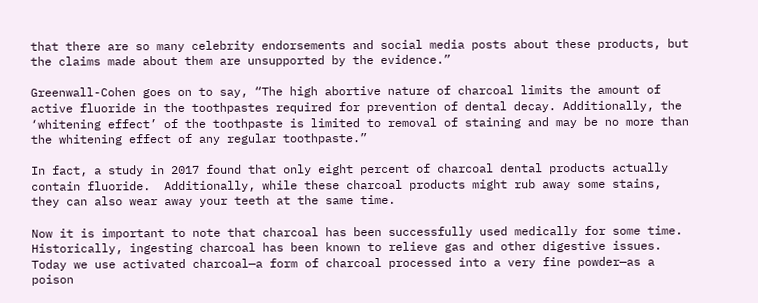that there are so many celebrity endorsements and social media posts about these products, but the claims made about them are unsupported by the evidence.”

Greenwall-Cohen goes on to say, “The high abortive nature of charcoal limits the amount of active fluoride in the toothpastes required for prevention of dental decay. Additionally, the ‘whitening effect’ of the toothpaste is limited to removal of staining and may be no more than the whitening effect of any regular toothpaste.”

In fact, a study in 2017 found that only eight percent of charcoal dental products actually contain fluoride.  Additionally, while these charcoal products might rub away some stains, they can also wear away your teeth at the same time.

Now it is important to note that charcoal has been successfully used medically for some time. Historically, ingesting charcoal has been known to relieve gas and other digestive issues.  Today we use activated charcoal—a form of charcoal processed into a very fine powder—as a poison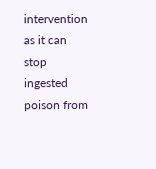intervention as it can stop ingested poison from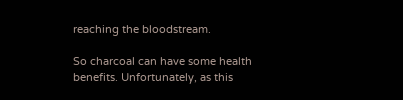reaching the bloodstream.

So charcoal can have some health benefits. Unfortunately, as this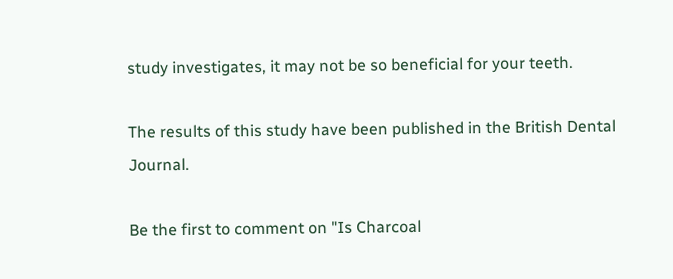study investigates, it may not be so beneficial for your teeth.

The results of this study have been published in the British Dental Journal.

Be the first to comment on "Is Charcoal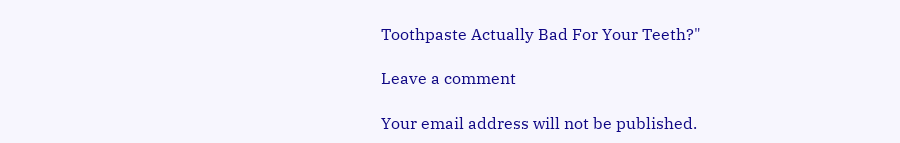Toothpaste Actually Bad For Your Teeth?"

Leave a comment

Your email address will not be published.